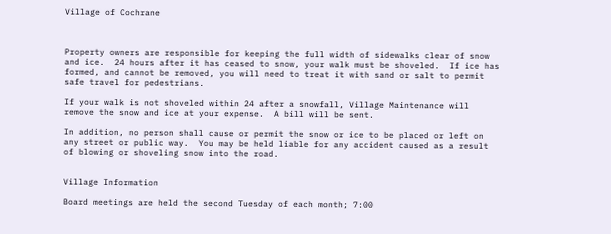Village of Cochrane



Property owners are responsible for keeping the full width of sidewalks clear of snow and ice.  24 hours after it has ceased to snow, your walk must be shoveled.  If ice has formed, and cannot be removed, you will need to treat it with sand or salt to permit safe travel for pedestrians.

If your walk is not shoveled within 24 after a snowfall, Village Maintenance will remove the snow and ice at your expense.  A bill will be sent.

In addition, no person shall cause or permit the snow or ice to be placed or left on any street or public way.  You may be held liable for any accident caused as a result of blowing or shoveling snow into the road.


Village Information

Board meetings are held the second Tuesday of each month; 7:00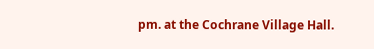pm. at the Cochrane Village Hall.